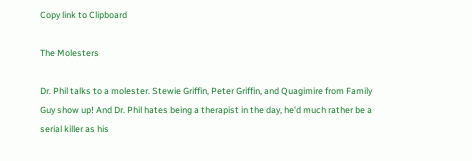Copy link to Clipboard

The Molesters

Dr. Phil talks to a molester. Stewie Griffin, Peter Griffin, and Quagimire from Family Guy show up! And Dr. Phil hates being a therapist in the day, he'd much rather be a serial killer as his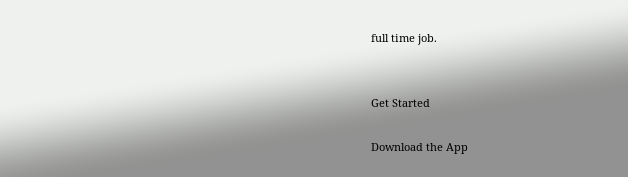full time job.


Get Started

Download the App